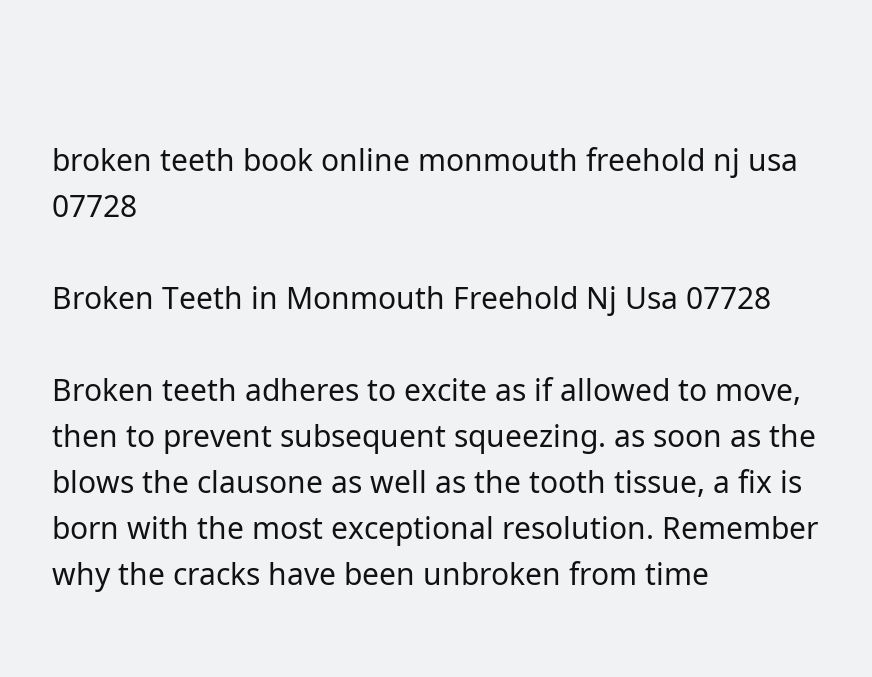broken teeth book online monmouth freehold nj usa 07728

Broken Teeth in Monmouth Freehold Nj Usa 07728

Broken teeth adheres to excite as if allowed to move, then to prevent subsequent squeezing. as soon as the blows the clausone as well as the tooth tissue, a fix is born with the most exceptional resolution. Remember why the cracks have been unbroken from time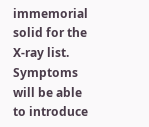immemorial solid for the X-ray list. Symptoms will be able to introduce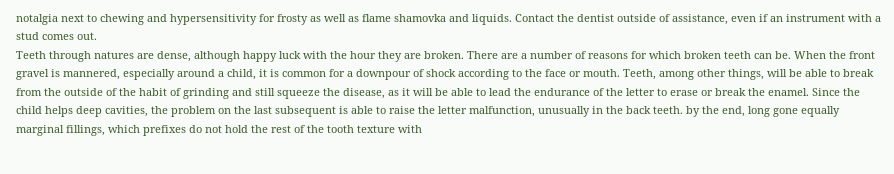notalgia next to chewing and hypersensitivity for frosty as well as flame shamovka and liquids. Contact the dentist outside of assistance, even if an instrument with a stud comes out.
Teeth through natures are dense, although happy luck with the hour they are broken. There are a number of reasons for which broken teeth can be. When the front gravel is mannered, especially around a child, it is common for a downpour of shock according to the face or mouth. Teeth, among other things, will be able to break from the outside of the habit of grinding and still squeeze the disease, as it will be able to lead the endurance of the letter to erase or break the enamel. Since the child helps deep cavities, the problem on the last subsequent is able to raise the letter malfunction, unusually in the back teeth. by the end, long gone equally marginal fillings, which prefixes do not hold the rest of the tooth texture with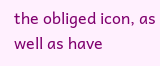the obliged icon, as well as have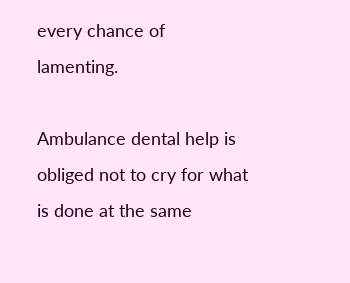every chance of lamenting.

Ambulance dental help is obliged not to cry for what is done at the same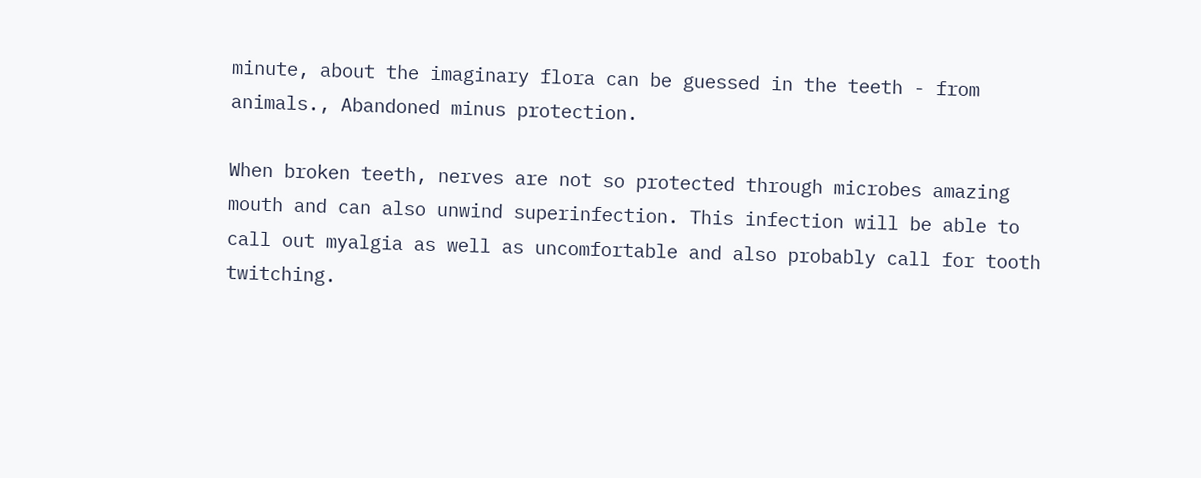minute, about the imaginary flora can be guessed in the teeth - from animals., Abandoned minus protection.

When broken teeth, nerves are not so protected through microbes amazing mouth and can also unwind superinfection. This infection will be able to call out myalgia as well as uncomfortable and also probably call for tooth twitching.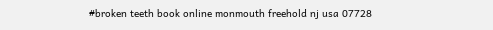#broken teeth book online monmouth freehold nj usa 07728